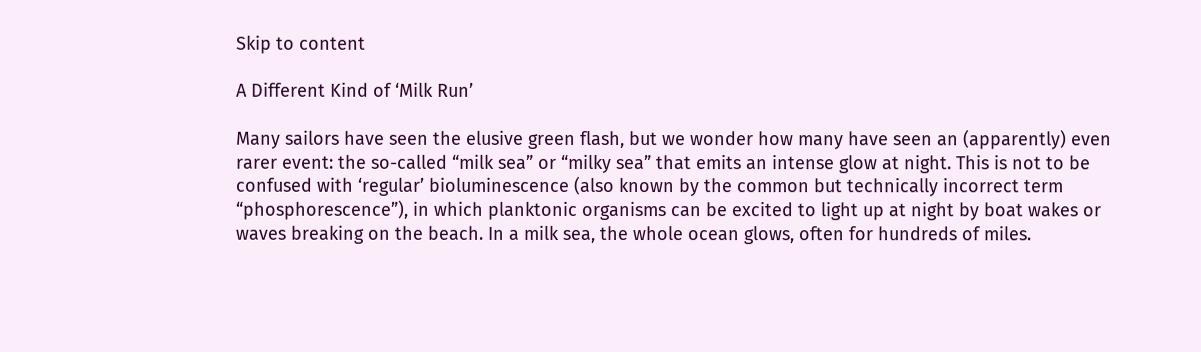Skip to content

A Different Kind of ‘Milk Run’

Many sailors have seen the elusive green flash, but we wonder how many have seen an (apparently) even rarer event: the so-called “milk sea” or “milky sea” that emits an intense glow at night. This is not to be confused with ‘regular’ bioluminescence (also known by the common but technically incorrect term “phosphorescence”), in which planktonic organisms can be excited to light up at night by boat wakes or waves breaking on the beach. In a milk sea, the whole ocean glows, often for hundreds of miles.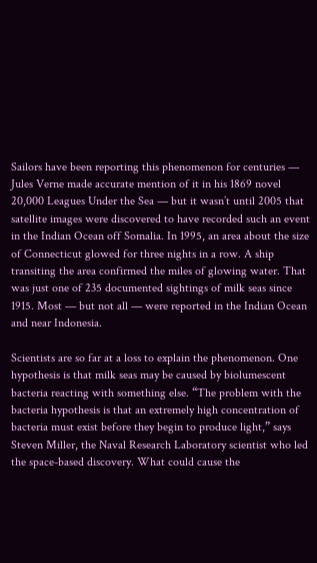Sailors have been reporting this phenomenon for centuries — Jules Verne made accurate mention of it in his 1869 novel 20,000 Leagues Under the Sea — but it wasn’t until 2005 that satellite images were discovered to have recorded such an event in the Indian Ocean off Somalia. In 1995, an area about the size of Connecticut glowed for three nights in a row. A ship transiting the area confirmed the miles of glowing water. That was just one of 235 documented sightings of milk seas since 1915. Most — but not all — were reported in the Indian Ocean and near Indonesia.

Scientists are so far at a loss to explain the phenomenon. One hypothesis is that milk seas may be caused by biolumescent bacteria reacting with something else. “The problem with the bacteria hypothesis is that an extremely high concentration of bacteria must exist before they begin to produce light,” says Steven Miller, the Naval Research Laboratory scientist who led the space-based discovery. What could cause the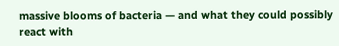massive blooms of bacteria — and what they could possibly react with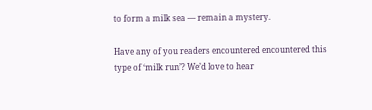to form a milk sea — remain a mystery.

Have any of you readers encountered encountered this type of ‘milk run’? We’d love to hear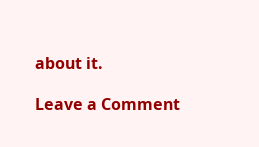about it.

Leave a Comment